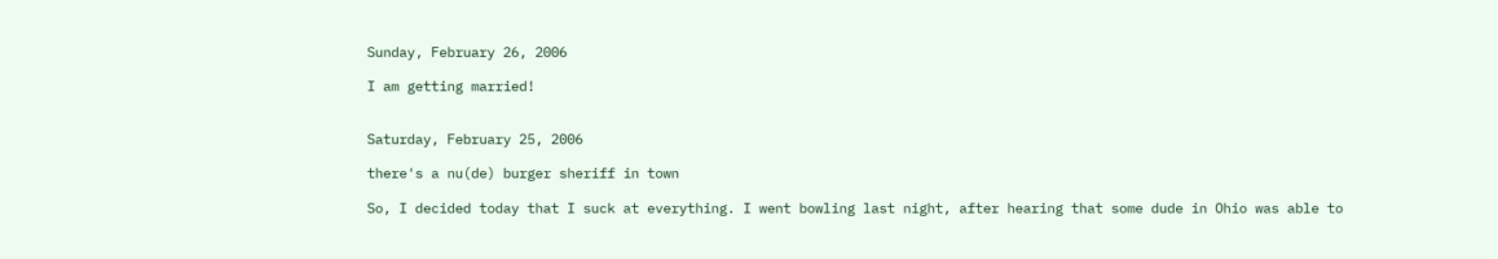Sunday, February 26, 2006

I am getting married!


Saturday, February 25, 2006

there's a nu(de) burger sheriff in town

So, I decided today that I suck at everything. I went bowling last night, after hearing that some dude in Ohio was able to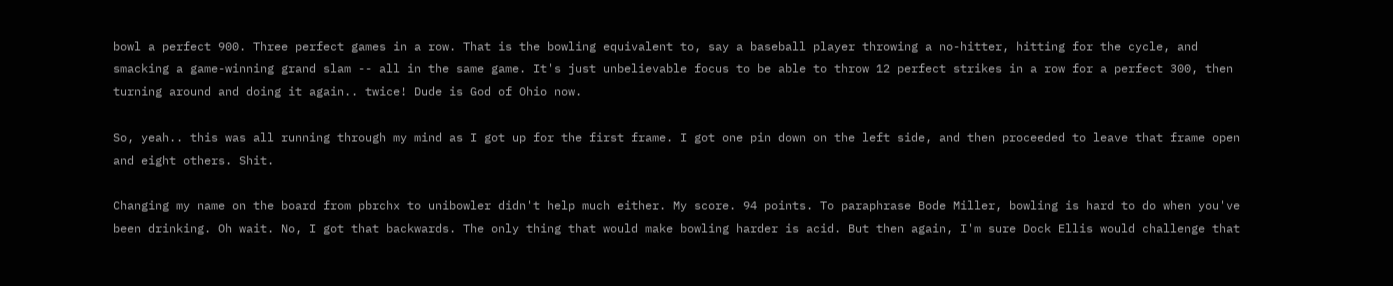bowl a perfect 900. Three perfect games in a row. That is the bowling equivalent to, say a baseball player throwing a no-hitter, hitting for the cycle, and smacking a game-winning grand slam -- all in the same game. It's just unbelievable focus to be able to throw 12 perfect strikes in a row for a perfect 300, then turning around and doing it again.. twice! Dude is God of Ohio now.

So, yeah.. this was all running through my mind as I got up for the first frame. I got one pin down on the left side, and then proceeded to leave that frame open and eight others. Shit.

Changing my name on the board from pbrchx to unibowler didn't help much either. My score. 94 points. To paraphrase Bode Miller, bowling is hard to do when you've been drinking. Oh wait. No, I got that backwards. The only thing that would make bowling harder is acid. But then again, I'm sure Dock Ellis would challenge that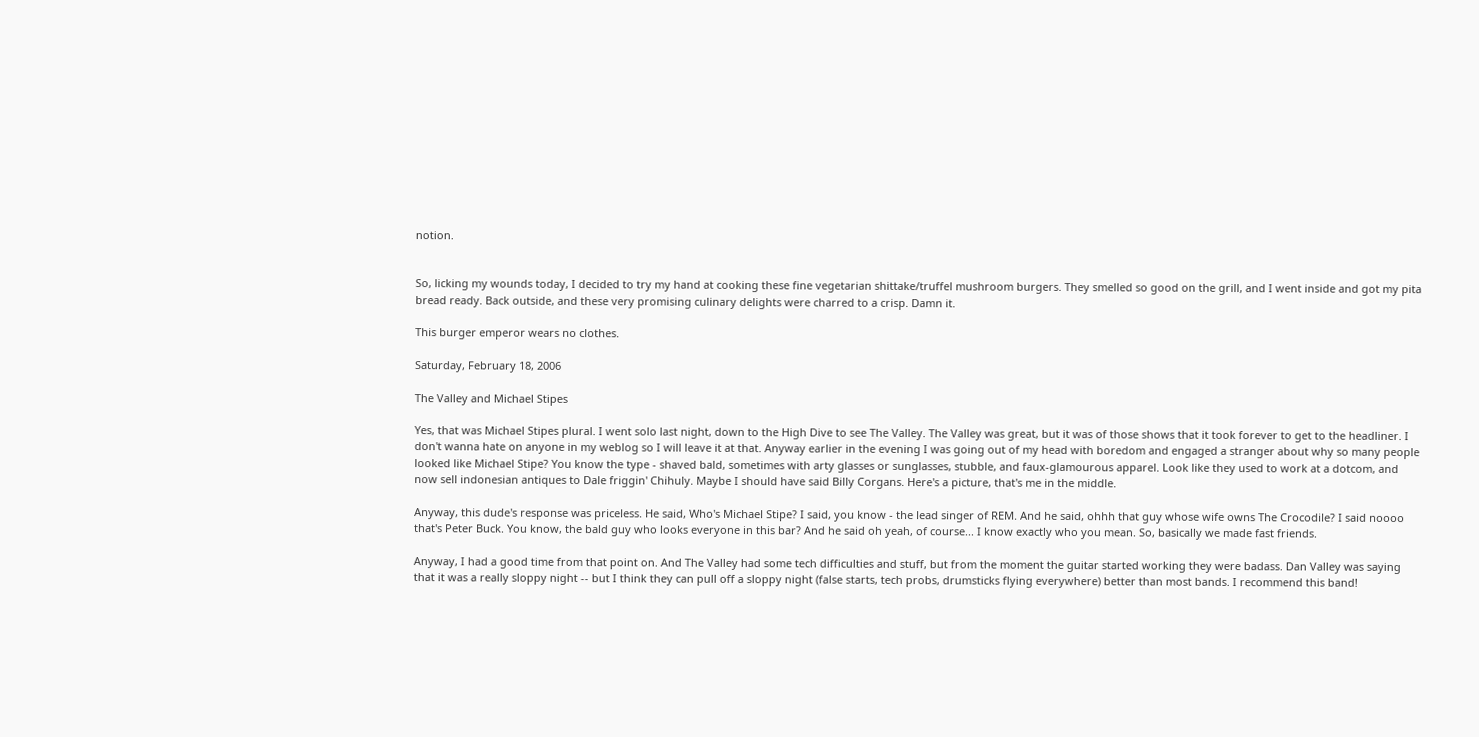notion.


So, licking my wounds today, I decided to try my hand at cooking these fine vegetarian shittake/truffel mushroom burgers. They smelled so good on the grill, and I went inside and got my pita bread ready. Back outside, and these very promising culinary delights were charred to a crisp. Damn it.

This burger emperor wears no clothes.

Saturday, February 18, 2006

The Valley and Michael Stipes

Yes, that was Michael Stipes plural. I went solo last night, down to the High Dive to see The Valley. The Valley was great, but it was of those shows that it took forever to get to the headliner. I don't wanna hate on anyone in my weblog so I will leave it at that. Anyway earlier in the evening I was going out of my head with boredom and engaged a stranger about why so many people looked like Michael Stipe? You know the type - shaved bald, sometimes with arty glasses or sunglasses, stubble, and faux-glamourous apparel. Look like they used to work at a dotcom, and now sell indonesian antiques to Dale friggin' Chihuly. Maybe I should have said Billy Corgans. Here's a picture, that's me in the middle.

Anyway, this dude's response was priceless. He said, Who's Michael Stipe? I said, you know - the lead singer of REM. And he said, ohhh that guy whose wife owns The Crocodile? I said noooo that's Peter Buck. You know, the bald guy who looks everyone in this bar? And he said oh yeah, of course... I know exactly who you mean. So, basically we made fast friends.

Anyway, I had a good time from that point on. And The Valley had some tech difficulties and stuff, but from the moment the guitar started working they were badass. Dan Valley was saying that it was a really sloppy night -- but I think they can pull off a sloppy night (false starts, tech probs, drumsticks flying everywhere) better than most bands. I recommend this band!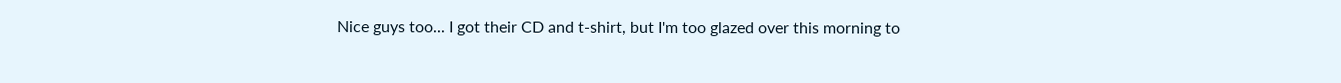Nice guys too... I got their CD and t-shirt, but I'm too glazed over this morning to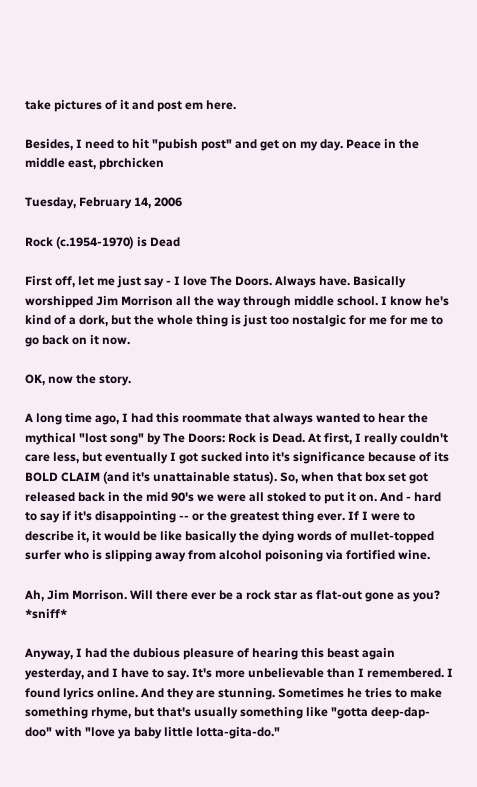take pictures of it and post em here.

Besides, I need to hit "pubish post" and get on my day. Peace in the middle east, pbrchicken

Tuesday, February 14, 2006

Rock (c.1954-1970) is Dead

First off, let me just say - I love The Doors. Always have. Basically worshipped Jim Morrison all the way through middle school. I know he's kind of a dork, but the whole thing is just too nostalgic for me for me to go back on it now.

OK, now the story.

A long time ago, I had this roommate that always wanted to hear the mythical "lost song" by The Doors: Rock is Dead. At first, I really couldn't care less, but eventually I got sucked into it's significance because of its BOLD CLAIM (and it's unattainable status). So, when that box set got released back in the mid 90's we were all stoked to put it on. And - hard to say if it's disappointing -- or the greatest thing ever. If I were to describe it, it would be like basically the dying words of mullet-topped surfer who is slipping away from alcohol poisoning via fortified wine.

Ah, Jim Morrison. Will there ever be a rock star as flat-out gone as you? *sniff*

Anyway, I had the dubious pleasure of hearing this beast again yesterday, and I have to say. It's more unbelievable than I remembered. I found lyrics online. And they are stunning. Sometimes he tries to make something rhyme, but that's usually something like "gotta deep-dap-doo" with "love ya baby little lotta-gita-do."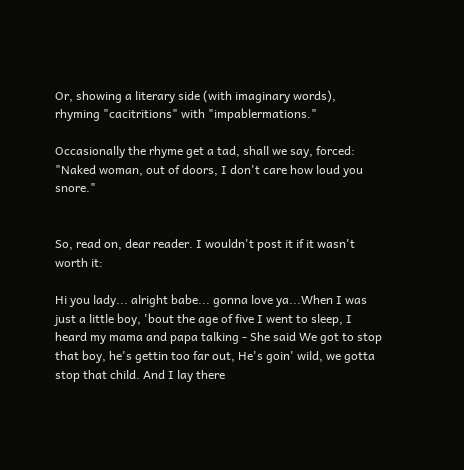Or, showing a literary side (with imaginary words), rhyming "cacitritions" with "impablermations."

Occasionally the rhyme get a tad, shall we say, forced: "Naked woman, out of doors, I don't care how loud you snore."


So, read on, dear reader. I wouldn't post it if it wasn't worth it:

Hi you lady... alright babe... gonna love ya...When I was just a little boy, 'bout the age of five I went to sleep, I heard my mama and papa talking - She said We got to stop that boy, he's gettin too far out, He's goin' wild, we gotta stop that child. And I lay there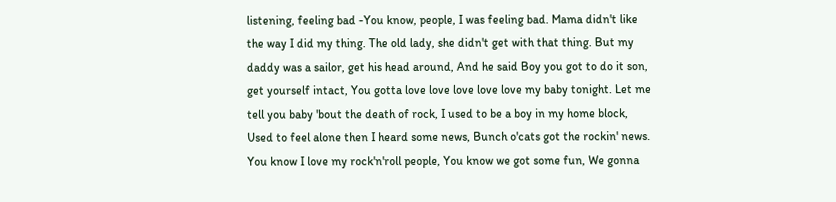listening, feeling bad -You know, people, I was feeling bad. Mama didn't like the way I did my thing. The old lady, she didn't get with that thing. But my daddy was a sailor, get his head around, And he said Boy you got to do it son, get yourself intact, You gotta love love love love love my baby tonight. Let me tell you baby 'bout the death of rock, I used to be a boy in my home block, Used to feel alone then I heard some news, Bunch o'cats got the rockin' news. You know I love my rock'n'roll people, You know we got some fun, We gonna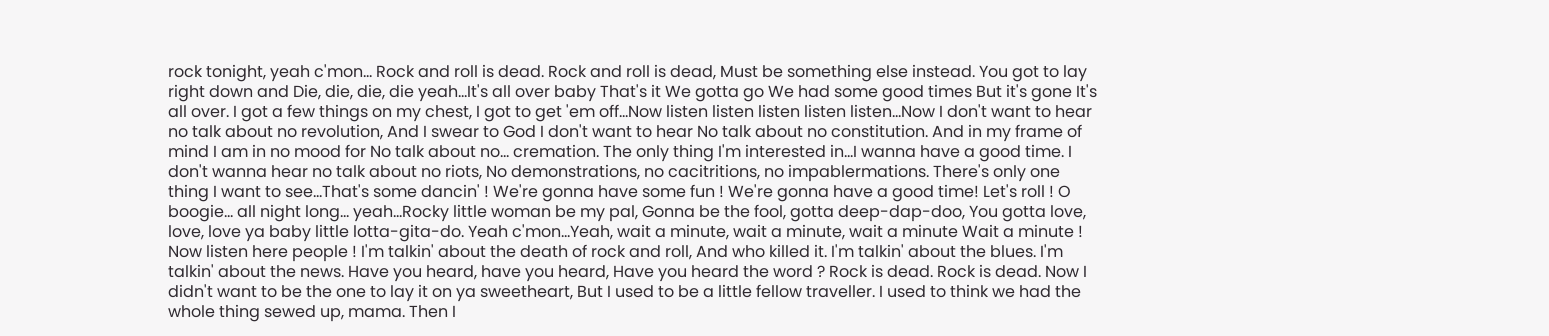rock tonight, yeah c'mon... Rock and roll is dead. Rock and roll is dead, Must be something else instead. You got to lay right down and Die, die, die, die yeah...It's all over baby That's it We gotta go We had some good times But it's gone It's all over. I got a few things on my chest, I got to get 'em off...Now listen listen listen listen listen...Now I don't want to hear no talk about no revolution, And I swear to God I don't want to hear No talk about no constitution. And in my frame of mind I am in no mood for No talk about no... cremation. The only thing I'm interested in...I wanna have a good time. I don't wanna hear no talk about no riots, No demonstrations, no cacitritions, no impablermations. There's only one thing I want to see...That's some dancin' ! We're gonna have some fun ! We're gonna have a good time! Let's roll ! O boogie... all night long... yeah...Rocky little woman be my pal, Gonna be the fool, gotta deep-dap-doo, You gotta love, love, love ya baby little lotta-gita-do. Yeah c'mon...Yeah, wait a minute, wait a minute, wait a minute Wait a minute ! Now listen here people ! I'm talkin' about the death of rock and roll, And who killed it. I'm talkin' about the blues. I'm talkin' about the news. Have you heard, have you heard, Have you heard the word ? Rock is dead. Rock is dead. Now I didn't want to be the one to lay it on ya sweetheart, But I used to be a little fellow traveller. I used to think we had the whole thing sewed up, mama. Then I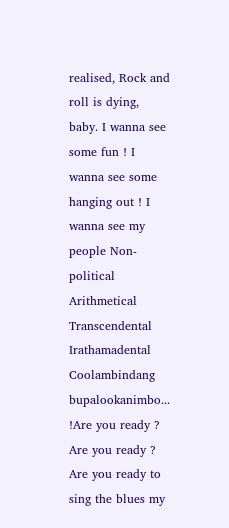realised, Rock and roll is dying, baby. I wanna see some fun ! I wanna see some hanging out ! I wanna see my people Non-political Arithmetical Transcendental Irathamadental Coolambindang bupalookanimbo... !Are you ready ? Are you ready ? Are you ready to sing the blues my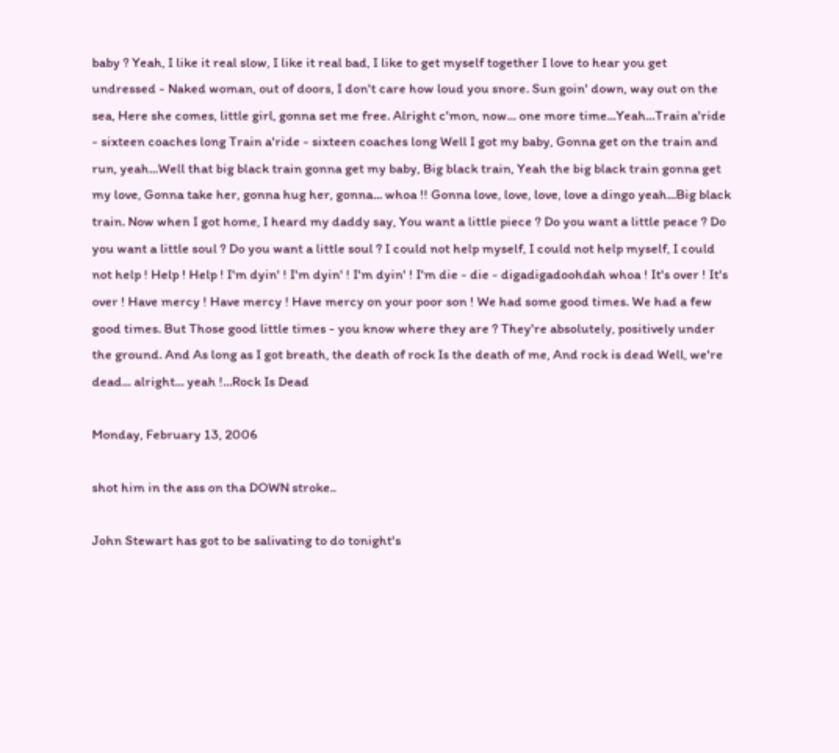baby ? Yeah, I like it real slow, I like it real bad, I like to get myself together I love to hear you get undressed - Naked woman, out of doors, I don't care how loud you snore. Sun goin' down, way out on the sea, Here she comes, little girl, gonna set me free. Alright c'mon, now... one more time...Yeah...Train a'ride - sixteen coaches long Train a'ride - sixteen coaches long Well I got my baby, Gonna get on the train and run, yeah...Well that big black train gonna get my baby, Big black train, Yeah the big black train gonna get my love, Gonna take her, gonna hug her, gonna... whoa !! Gonna love, love, love, love a dingo yeah...Big black train. Now when I got home, I heard my daddy say, You want a little piece ? Do you want a little peace ? Do you want a little soul ? Do you want a little soul ? I could not help myself, I could not help myself, I could not help ! Help ! Help ! I'm dyin' ! I'm dyin' ! I'm dyin' ! I'm die - die - digadigadoohdah whoa ! It's over ! It's over ! Have mercy ! Have mercy ! Have mercy on your poor son ! We had some good times. We had a few good times. But Those good little times - you know where they are ? They're absolutely, positively under the ground. And As long as I got breath, the death of rock Is the death of me, And rock is dead Well, we're dead... alright... yeah !...Rock Is Dead

Monday, February 13, 2006

shot him in the ass on tha DOWN stroke..

John Stewart has got to be salivating to do tonight's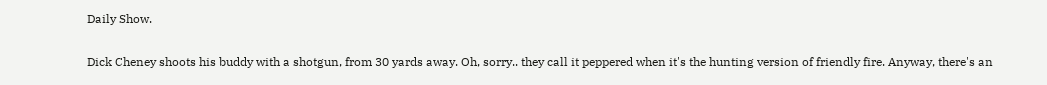Daily Show.

Dick Cheney shoots his buddy with a shotgun, from 30 yards away. Oh, sorry.. they call it peppered when it's the hunting version of friendly fire. Anyway, there's an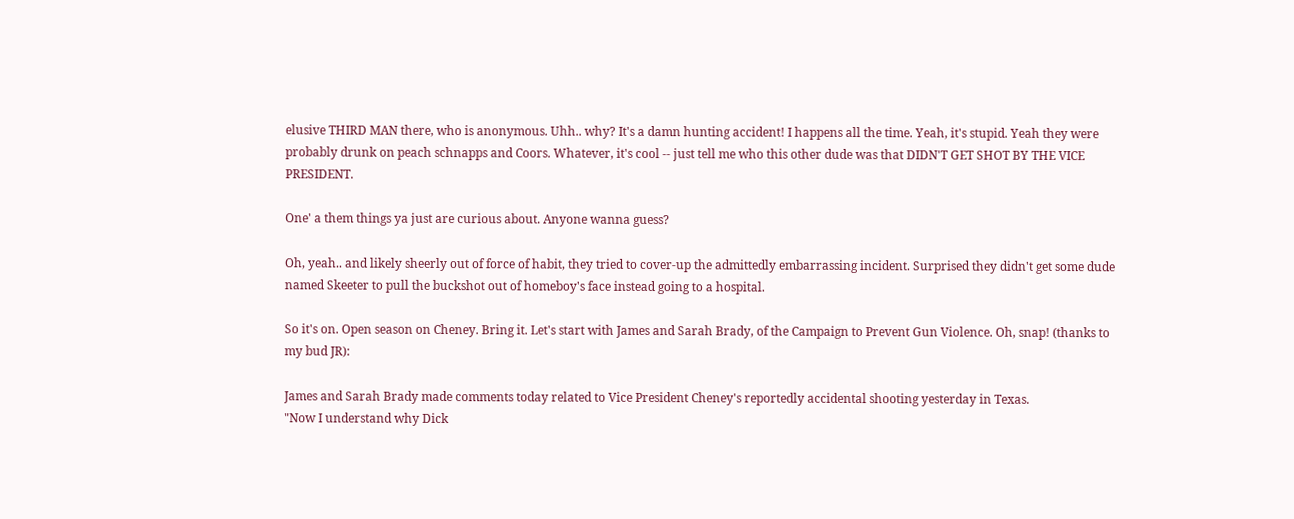elusive THIRD MAN there, who is anonymous. Uhh.. why? It's a damn hunting accident! I happens all the time. Yeah, it's stupid. Yeah they were probably drunk on peach schnapps and Coors. Whatever, it's cool -- just tell me who this other dude was that DIDN'T GET SHOT BY THE VICE PRESIDENT.

One' a them things ya just are curious about. Anyone wanna guess?

Oh, yeah.. and likely sheerly out of force of habit, they tried to cover-up the admittedly embarrassing incident. Surprised they didn't get some dude named Skeeter to pull the buckshot out of homeboy's face instead going to a hospital.

So it's on. Open season on Cheney. Bring it. Let's start with James and Sarah Brady, of the Campaign to Prevent Gun Violence. Oh, snap! (thanks to my bud JR):

James and Sarah Brady made comments today related to Vice President Cheney's reportedly accidental shooting yesterday in Texas.
"Now I understand why Dick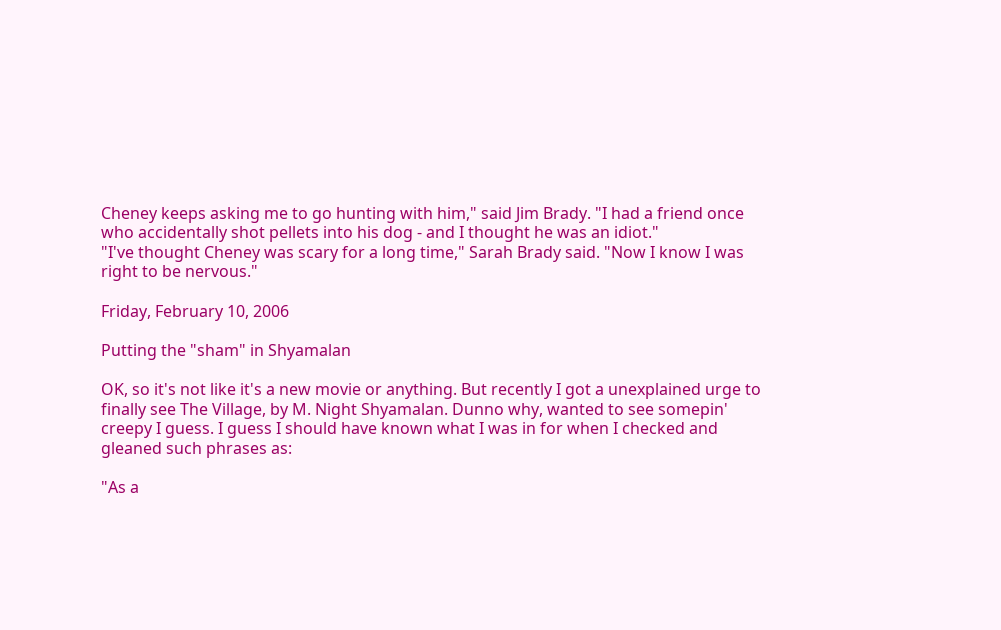Cheney keeps asking me to go hunting with him," said Jim Brady. "I had a friend once who accidentally shot pellets into his dog - and I thought he was an idiot."
"I've thought Cheney was scary for a long time," Sarah Brady said. "Now I know I was right to be nervous."

Friday, February 10, 2006

Putting the "sham" in Shyamalan

OK, so it's not like it's a new movie or anything. But recently I got a unexplained urge to finally see The Village, by M. Night Shyamalan. Dunno why, wanted to see somepin' creepy I guess. I guess I should have known what I was in for when I checked and gleaned such phrases as:

"As a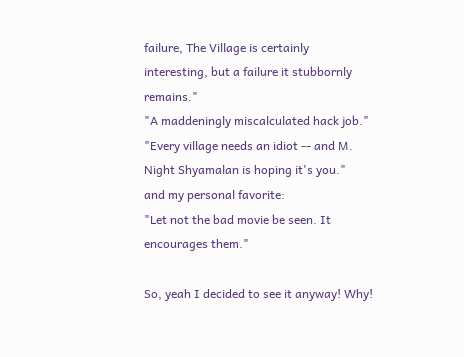failure, The Village is certainly interesting, but a failure it stubbornly remains."
"A maddeningly miscalculated hack job."
"Every village needs an idiot -- and M. Night Shyamalan is hoping it's you."
and my personal favorite:
"Let not the bad movie be seen. It encourages them."

So, yeah I decided to see it anyway! Why!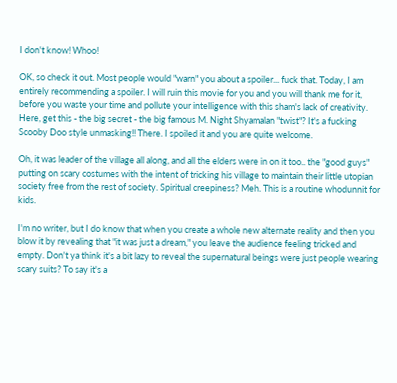I don't know! Whoo!

OK, so check it out. Most people would "warn" you about a spoiler... fuck that. Today, I am entirely recommending a spoiler. I will ruin this movie for you and you will thank me for it, before you waste your time and pollute your intelligence with this sham's lack of creativity. Here, get this - the big secret - the big famous M. Night Shyamalan "twist"? It's a fucking Scooby Doo style unmasking!! There. I spoiled it and you are quite welcome.

Oh, it was leader of the village all along, and all the elders were in on it too.. the "good guys" putting on scary costumes with the intent of tricking his village to maintain their little utopian society free from the rest of society. Spiritual creepiness? Meh. This is a routine whodunnit for kids.

I'm no writer, but I do know that when you create a whole new alternate reality and then you blow it by revealing that "it was just a dream," you leave the audience feeling tricked and empty. Don't ya think it's a bit lazy to reveal the supernatural beings were just people wearing scary suits? To say it's a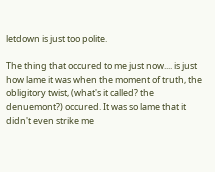letdown is just too polite.

The thing that occured to me just now.... is just how lame it was when the moment of truth, the obligitory twist, (what's it called? the denuemont?) occured. It was so lame that it didn't even strike me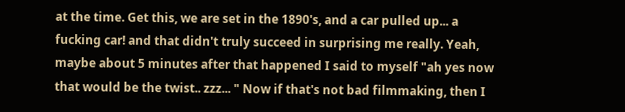at the time. Get this, we are set in the 1890's, and a car pulled up... a fucking car! and that didn't truly succeed in surprising me really. Yeah, maybe about 5 minutes after that happened I said to myself "ah yes now that would be the twist.. zzz... " Now if that's not bad filmmaking, then I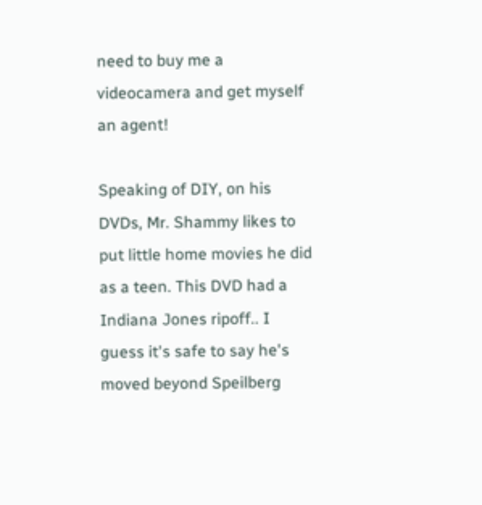need to buy me a videocamera and get myself an agent!

Speaking of DIY, on his DVDs, Mr. Shammy likes to put little home movies he did as a teen. This DVD had a Indiana Jones ripoff.. I guess it's safe to say he's moved beyond Speilberg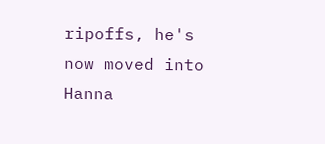ripoffs, he's now moved into Hanna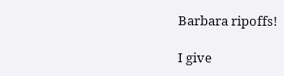Barbara ripoffs!

I give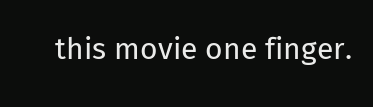this movie one finger.